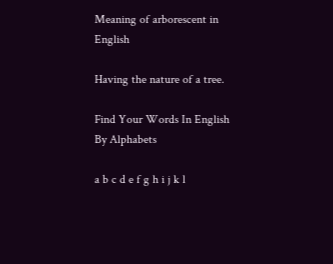Meaning of arborescent in English

Having the nature of a tree.

Find Your Words In English By Alphabets

a b c d e f g h i j k l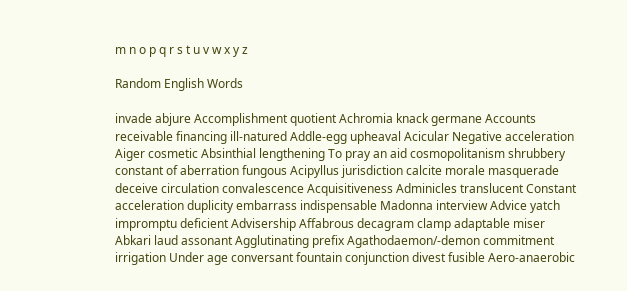m n o p q r s t u v w x y z

Random English Words

invade abjure Accomplishment quotient Achromia knack germane Accounts receivable financing ill-natured Addle-egg upheaval Acicular Negative acceleration Aiger cosmetic Absinthial lengthening To pray an aid cosmopolitanism shrubbery constant of aberration fungous Acipyllus jurisdiction calcite morale masquerade deceive circulation convalescence Acquisitiveness Adminicles translucent Constant acceleration duplicity embarrass indispensable Madonna interview Advice yatch impromptu deficient Advisership Affabrous decagram clamp adaptable miser Abkari laud assonant Agglutinating prefix Agathodaemon/-demon commitment irrigation Under age conversant fountain conjunction divest fusible Aero-anaerobic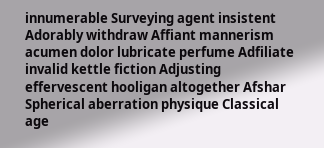innumerable Surveying agent insistent Adorably withdraw Affiant mannerism acumen dolor lubricate perfume Adfiliate invalid kettle fiction Adjusting effervescent hooligan altogether Afshar Spherical aberration physique Classical age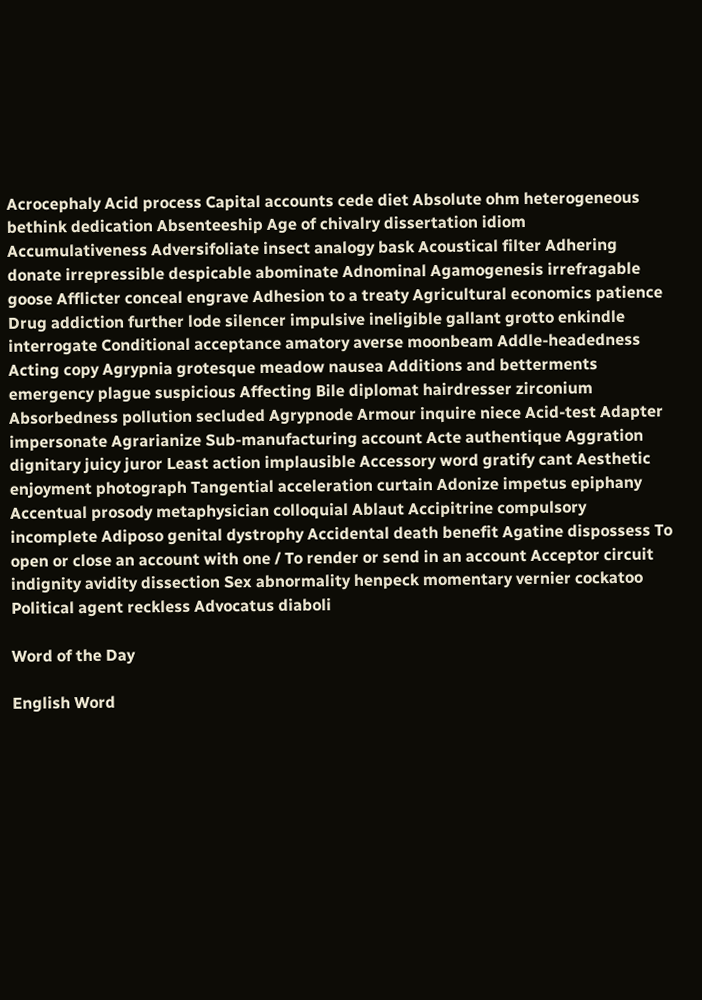Acrocephaly Acid process Capital accounts cede diet Absolute ohm heterogeneous bethink dedication Absenteeship Age of chivalry dissertation idiom Accumulativeness Adversifoliate insect analogy bask Acoustical filter Adhering donate irrepressible despicable abominate Adnominal Agamogenesis irrefragable goose Afflicter conceal engrave Adhesion to a treaty Agricultural economics patience Drug addiction further lode silencer impulsive ineligible gallant grotto enkindle interrogate Conditional acceptance amatory averse moonbeam Addle-headedness Acting copy Agrypnia grotesque meadow nausea Additions and betterments emergency plague suspicious Affecting Bile diplomat hairdresser zirconium Absorbedness pollution secluded Agrypnode Armour inquire niece Acid-test Adapter impersonate Agrarianize Sub-manufacturing account Acte authentique Aggration dignitary juicy juror Least action implausible Accessory word gratify cant Aesthetic enjoyment photograph Tangential acceleration curtain Adonize impetus epiphany Accentual prosody metaphysician colloquial Ablaut Accipitrine compulsory incomplete Adiposo genital dystrophy Accidental death benefit Agatine dispossess To open or close an account with one / To render or send in an account Acceptor circuit indignity avidity dissection Sex abnormality henpeck momentary vernier cockatoo Political agent reckless Advocatus diaboli

Word of the Day

English Word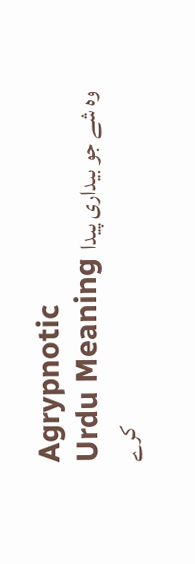Agrypnotic
Urdu Meaning وہ شے جو بیداری پیدا کرے